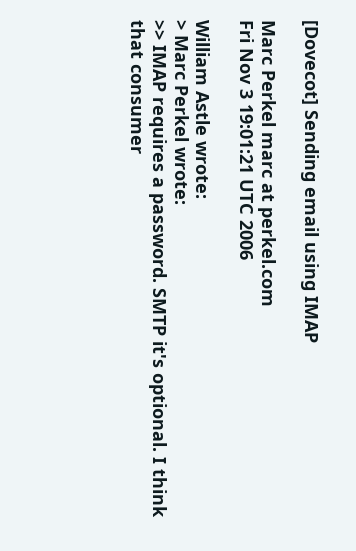[Dovecot] Sending email using IMAP

Marc Perkel marc at perkel.com
Fri Nov 3 19:01:21 UTC 2006

William Astle wrote:
> Marc Perkel wrote:
>> IMAP requires a password. SMTP it's optional. I think that consumer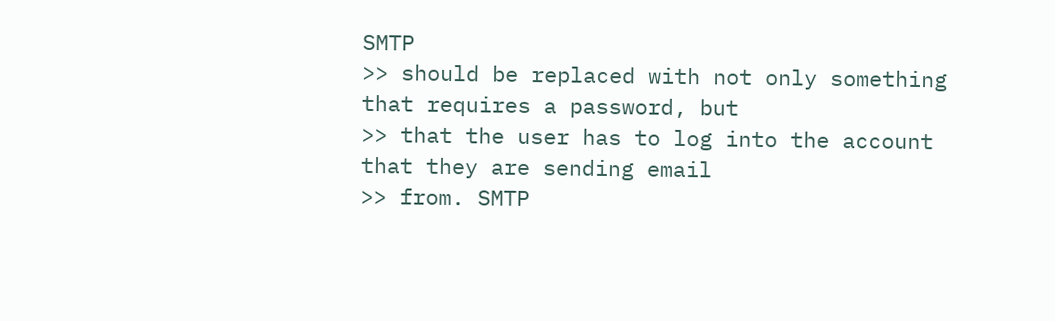SMTP
>> should be replaced with not only something that requires a password, but
>> that the user has to log into the account that they are sending email
>> from. SMTP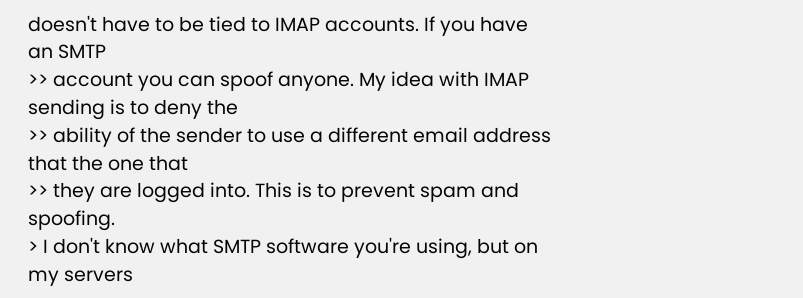doesn't have to be tied to IMAP accounts. If you have an SMTP
>> account you can spoof anyone. My idea with IMAP sending is to deny the
>> ability of the sender to use a different email address that the one that
>> they are logged into. This is to prevent spam and spoofing.
> I don't know what SMTP software you're using, but on my servers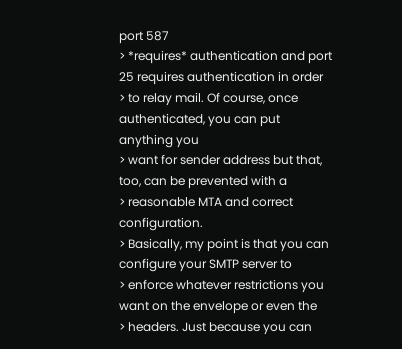port 587
> *requires* authentication and port 25 requires authentication in order
> to relay mail. Of course, once authenticated, you can put anything you
> want for sender address but that, too, can be prevented with a
> reasonable MTA and correct configuration.
> Basically, my point is that you can configure your SMTP server to
> enforce whatever restrictions you want on the envelope or even the
> headers. Just because you can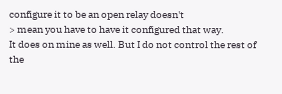configure it to be an open relay doesn't
> mean you have to have it configured that way.
It does on mine as well. But I do not control the rest of the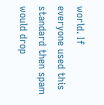world. If
everyone used this standard then spam would drop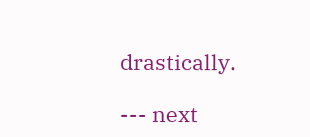drastically.

--- next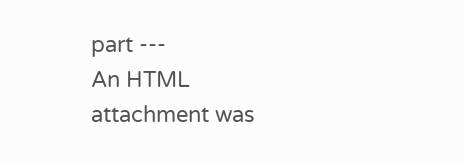part ---
An HTML attachment was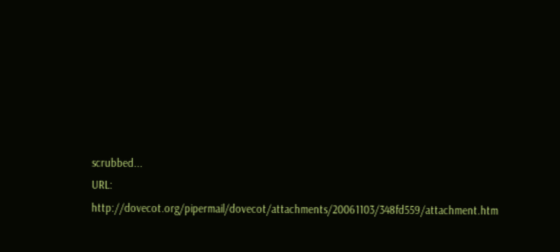scrubbed...
URL: http://dovecot.org/pipermail/dovecot/attachments/20061103/348fd559/attachment.htm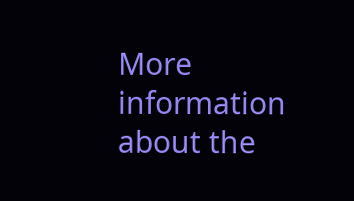More information about the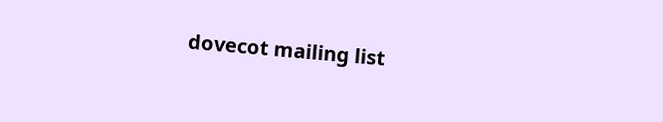dovecot mailing list